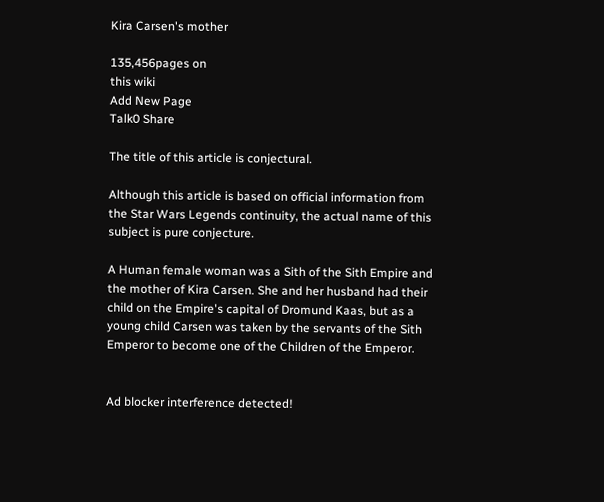Kira Carsen's mother

135,456pages on
this wiki
Add New Page
Talk0 Share

The title of this article is conjectural.

Although this article is based on official information from the Star Wars Legends continuity, the actual name of this subject is pure conjecture.

A Human female woman was a Sith of the Sith Empire and the mother of Kira Carsen. She and her husband had their child on the Empire's capital of Dromund Kaas, but as a young child Carsen was taken by the servants of the Sith Emperor to become one of the Children of the Emperor.


Ad blocker interference detected!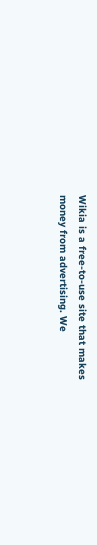Wikia is a free-to-use site that makes money from advertising. We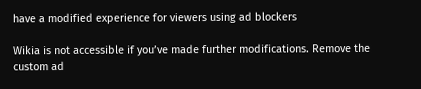have a modified experience for viewers using ad blockers

Wikia is not accessible if you’ve made further modifications. Remove the custom ad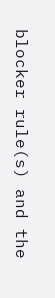blocker rule(s) and the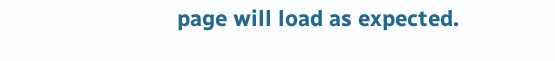page will load as expected.